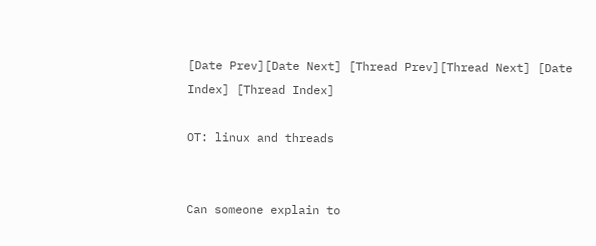[Date Prev][Date Next] [Thread Prev][Thread Next] [Date Index] [Thread Index]

OT: linux and threads


Can someone explain to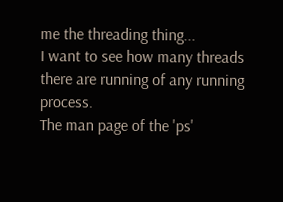me the threading thing...
I want to see how many threads there are running of any running process.
The man page of the 'ps'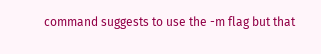command suggests to use the -m flag but that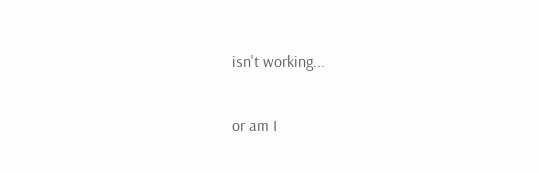isn't working...

or am I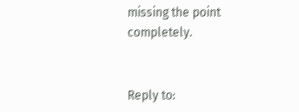missing the point completely.


Reply to: